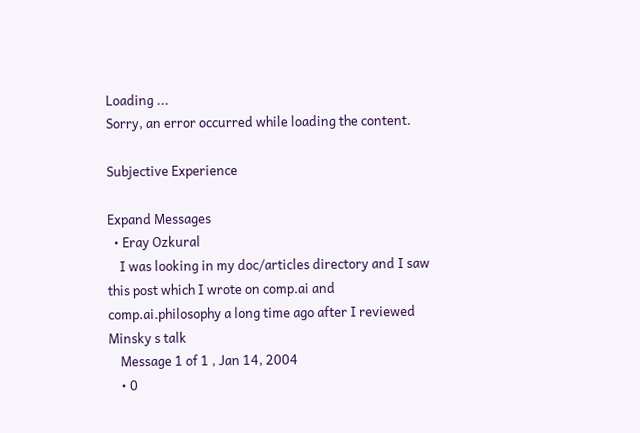Loading ...
Sorry, an error occurred while loading the content.

Subjective Experience

Expand Messages
  • Eray Ozkural
    I was looking in my doc/articles directory and I saw this post which I wrote on comp.ai and comp.ai.philosophy a long time ago after I reviewed Minsky s talk
    Message 1 of 1 , Jan 14, 2004
    • 0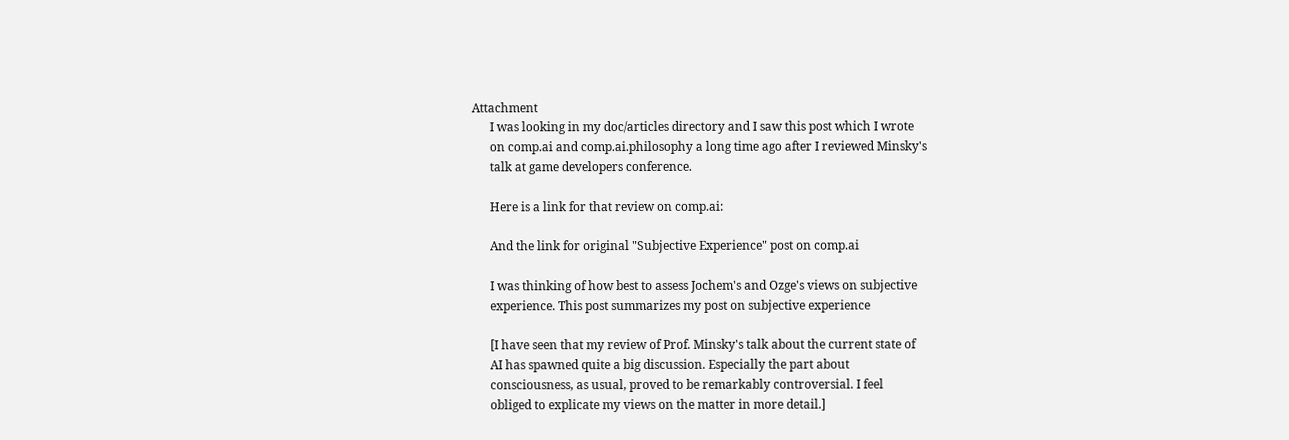Attachment
      I was looking in my doc/articles directory and I saw this post which I wrote
      on comp.ai and comp.ai.philosophy a long time ago after I reviewed Minsky's
      talk at game developers conference.

      Here is a link for that review on comp.ai:

      And the link for original "Subjective Experience" post on comp.ai

      I was thinking of how best to assess Jochem's and Ozge's views on subjective
      experience. This post summarizes my post on subjective experience

      [I have seen that my review of Prof. Minsky's talk about the current state of
      AI has spawned quite a big discussion. Especially the part about
      consciousness, as usual, proved to be remarkably controversial. I feel
      obliged to explicate my views on the matter in more detail.]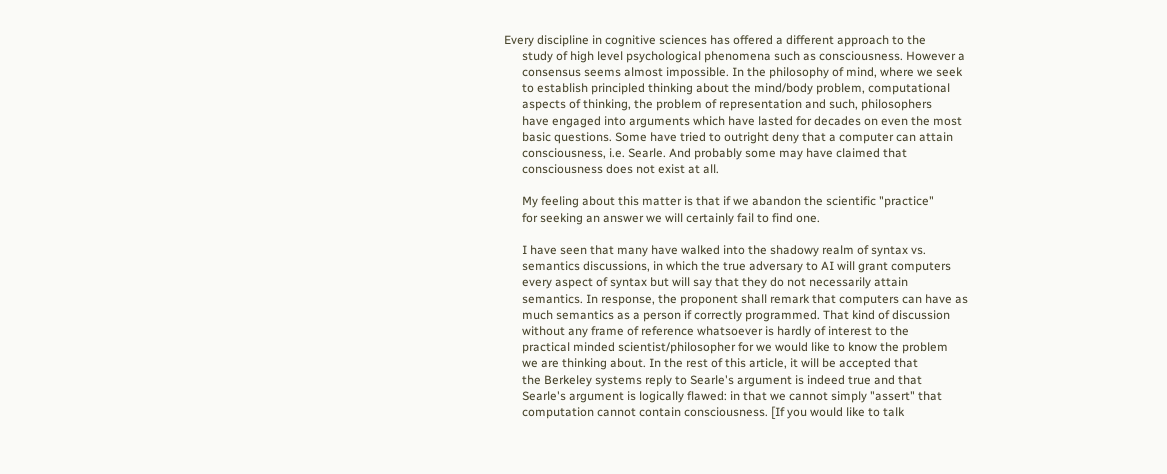Every discipline in cognitive sciences has offered a different approach to the
      study of high level psychological phenomena such as consciousness. However a
      consensus seems almost impossible. In the philosophy of mind, where we seek
      to establish principled thinking about the mind/body problem, computational
      aspects of thinking, the problem of representation and such, philosophers
      have engaged into arguments which have lasted for decades on even the most
      basic questions. Some have tried to outright deny that a computer can attain
      consciousness, i.e. Searle. And probably some may have claimed that
      consciousness does not exist at all.

      My feeling about this matter is that if we abandon the scientific "practice"
      for seeking an answer we will certainly fail to find one.

      I have seen that many have walked into the shadowy realm of syntax vs.
      semantics discussions, in which the true adversary to AI will grant computers
      every aspect of syntax but will say that they do not necessarily attain
      semantics. In response, the proponent shall remark that computers can have as
      much semantics as a person if correctly programmed. That kind of discussion
      without any frame of reference whatsoever is hardly of interest to the
      practical minded scientist/philosopher for we would like to know the problem
      we are thinking about. In the rest of this article, it will be accepted that
      the Berkeley systems reply to Searle's argument is indeed true and that
      Searle's argument is logically flawed: in that we cannot simply "assert" that
      computation cannot contain consciousness. [If you would like to talk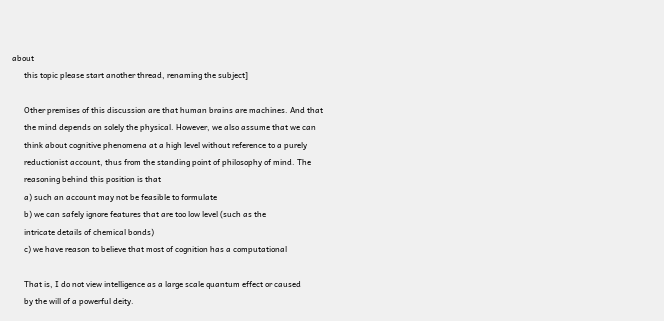about
      this topic please start another thread, renaming the subject]

      Other premises of this discussion are that human brains are machines. And that
      the mind depends on solely the physical. However, we also assume that we can
      think about cognitive phenomena at a high level without reference to a purely
      reductionist account, thus from the standing point of philosophy of mind. The
      reasoning behind this position is that
      a) such an account may not be feasible to formulate
      b) we can safely ignore features that are too low level (such as the
      intricate details of chemical bonds)
      c) we have reason to believe that most of cognition has a computational

      That is, I do not view intelligence as a large scale quantum effect or caused
      by the will of a powerful deity.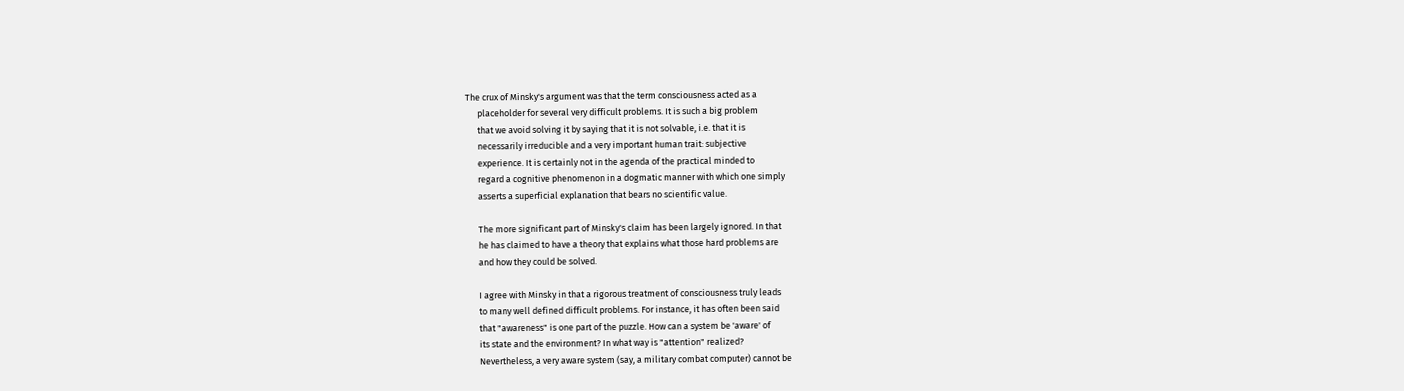The crux of Minsky's argument was that the term consciousness acted as a
      placeholder for several very difficult problems. It is such a big problem
      that we avoid solving it by saying that it is not solvable, i.e. that it is
      necessarily irreducible and a very important human trait: subjective
      experience. It is certainly not in the agenda of the practical minded to
      regard a cognitive phenomenon in a dogmatic manner with which one simply
      asserts a superficial explanation that bears no scientific value.

      The more significant part of Minsky's claim has been largely ignored. In that
      he has claimed to have a theory that explains what those hard problems are
      and how they could be solved.

      I agree with Minsky in that a rigorous treatment of consciousness truly leads
      to many well defined difficult problems. For instance, it has often been said
      that "awareness" is one part of the puzzle. How can a system be 'aware' of
      its state and the environment? In what way is "attention" realized?
      Nevertheless, a very aware system (say, a military combat computer) cannot be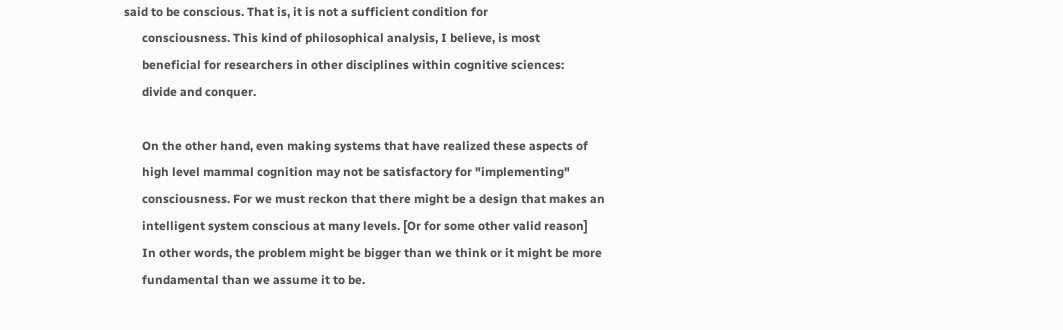said to be conscious. That is, it is not a sufficient condition for
      consciousness. This kind of philosophical analysis, I believe, is most
      beneficial for researchers in other disciplines within cognitive sciences:
      divide and conquer.

      On the other hand, even making systems that have realized these aspects of
      high level mammal cognition may not be satisfactory for "implementing"
      consciousness. For we must reckon that there might be a design that makes an
      intelligent system conscious at many levels. [Or for some other valid reason]
      In other words, the problem might be bigger than we think or it might be more
      fundamental than we assume it to be.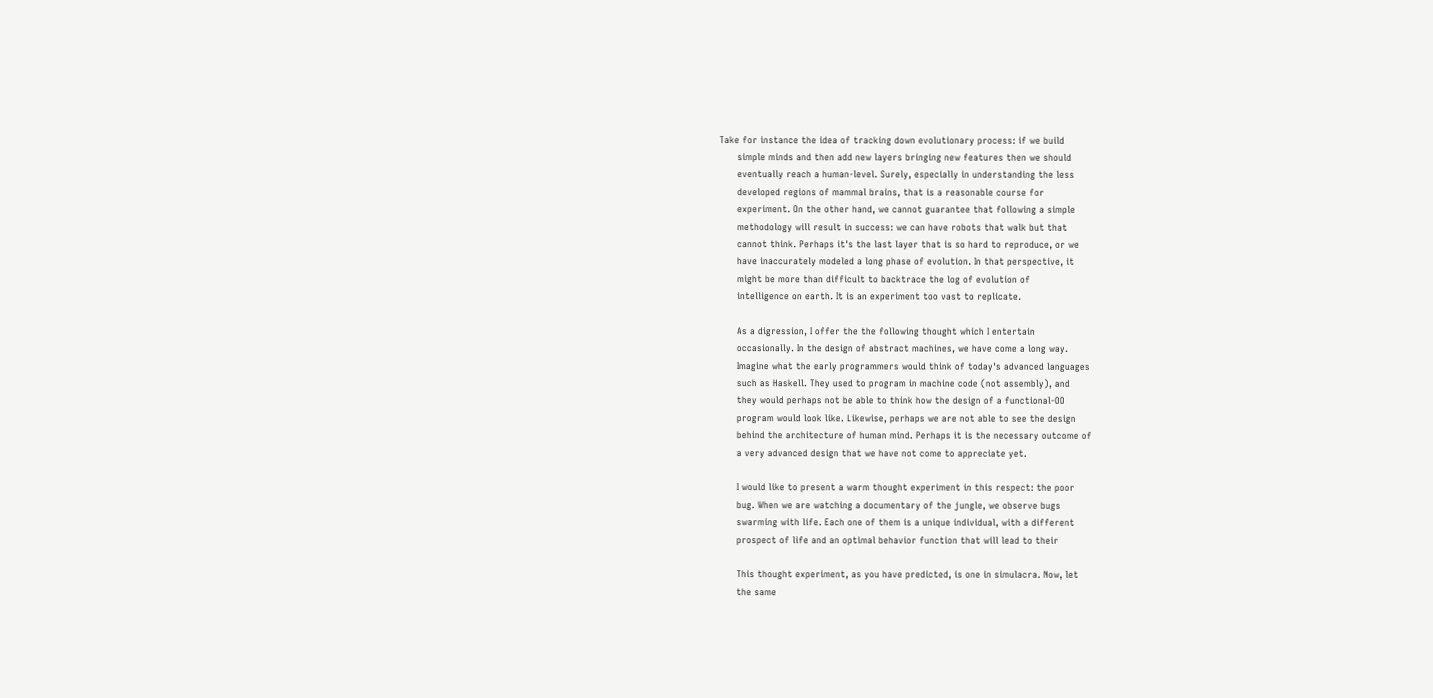Take for instance the idea of tracking down evolutionary process: if we build
      simple minds and then add new layers bringing new features then we should
      eventually reach a human-level. Surely, especially in understanding the less
      developed regions of mammal brains, that is a reasonable course for
      experiment. On the other hand, we cannot guarantee that following a simple
      methodology will result in success: we can have robots that walk but that
      cannot think. Perhaps it's the last layer that is so hard to reproduce, or we
      have inaccurately modeled a long phase of evolution. In that perspective, it
      might be more than difficult to backtrace the log of evolution of
      intelligence on earth. It is an experiment too vast to replicate.

      As a digression, I offer the the following thought which I entertain
      occasionally. In the design of abstract machines, we have come a long way.
      Imagine what the early programmers would think of today's advanced languages
      such as Haskell. They used to program in machine code (not assembly), and
      they would perhaps not be able to think how the design of a functional-OO
      program would look like. Likewise, perhaps we are not able to see the design
      behind the architecture of human mind. Perhaps it is the necessary outcome of
      a very advanced design that we have not come to appreciate yet.

      I would like to present a warm thought experiment in this respect: the poor
      bug. When we are watching a documentary of the jungle, we observe bugs
      swarming with life. Each one of them is a unique individual, with a different
      prospect of life and an optimal behavior function that will lead to their

      This thought experiment, as you have predicted, is one in simulacra. Now, let
      the same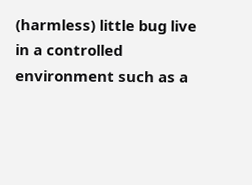(harmless) little bug live in a controlled environment such as a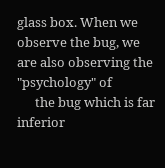glass box. When we observe the bug, we are also observing the "psychology" of
      the bug which is far inferior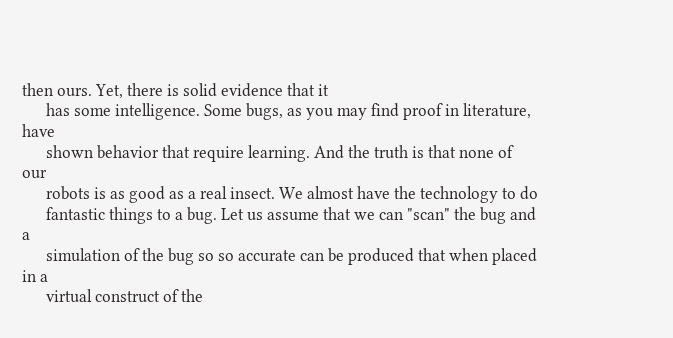then ours. Yet, there is solid evidence that it
      has some intelligence. Some bugs, as you may find proof in literature, have
      shown behavior that require learning. And the truth is that none of our
      robots is as good as a real insect. We almost have the technology to do
      fantastic things to a bug. Let us assume that we can "scan" the bug and a
      simulation of the bug so so accurate can be produced that when placed in a
      virtual construct of the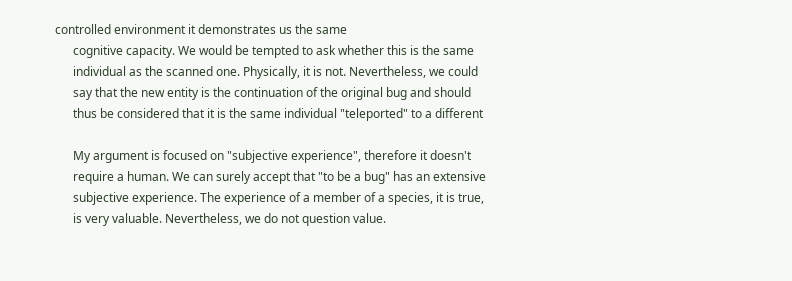controlled environment it demonstrates us the same
      cognitive capacity. We would be tempted to ask whether this is the same
      individual as the scanned one. Physically, it is not. Nevertheless, we could
      say that the new entity is the continuation of the original bug and should
      thus be considered that it is the same individual "teleported" to a different

      My argument is focused on "subjective experience", therefore it doesn't
      require a human. We can surely accept that "to be a bug" has an extensive
      subjective experience. The experience of a member of a species, it is true,
      is very valuable. Nevertheless, we do not question value.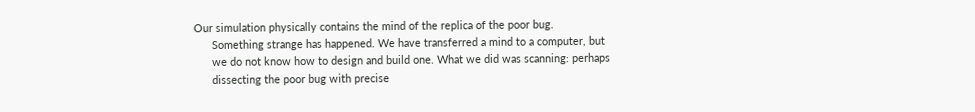Our simulation physically contains the mind of the replica of the poor bug.
      Something strange has happened. We have transferred a mind to a computer, but
      we do not know how to design and build one. What we did was scanning: perhaps
      dissecting the poor bug with precise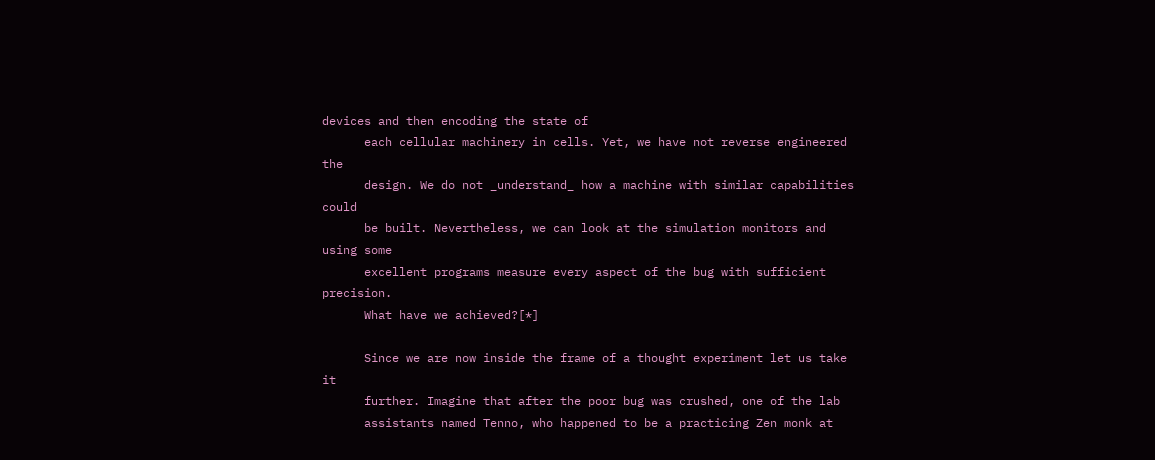devices and then encoding the state of
      each cellular machinery in cells. Yet, we have not reverse engineered the
      design. We do not _understand_ how a machine with similar capabilities could
      be built. Nevertheless, we can look at the simulation monitors and using some
      excellent programs measure every aspect of the bug with sufficient precision.
      What have we achieved?[*]

      Since we are now inside the frame of a thought experiment let us take it
      further. Imagine that after the poor bug was crushed, one of the lab
      assistants named Tenno, who happened to be a practicing Zen monk at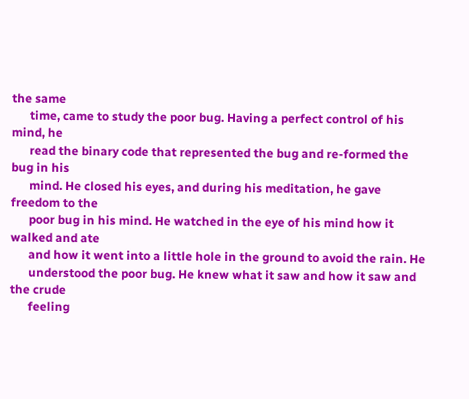the same
      time, came to study the poor bug. Having a perfect control of his mind, he
      read the binary code that represented the bug and re-formed the bug in his
      mind. He closed his eyes, and during his meditation, he gave freedom to the
      poor bug in his mind. He watched in the eye of his mind how it walked and ate
      and how it went into a little hole in the ground to avoid the rain. He
      understood the poor bug. He knew what it saw and how it saw and the crude
      feeling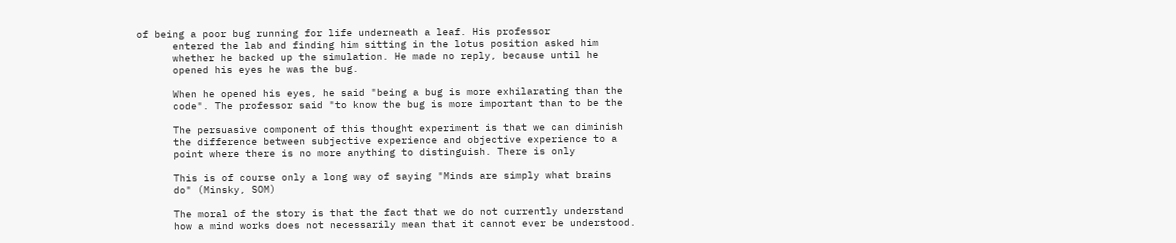of being a poor bug running for life underneath a leaf. His professor
      entered the lab and finding him sitting in the lotus position asked him
      whether he backed up the simulation. He made no reply, because until he
      opened his eyes he was the bug.

      When he opened his eyes, he said "being a bug is more exhilarating than the
      code". The professor said "to know the bug is more important than to be the

      The persuasive component of this thought experiment is that we can diminish
      the difference between subjective experience and objective experience to a
      point where there is no more anything to distinguish. There is only

      This is of course only a long way of saying "Minds are simply what brains
      do" (Minsky, SOM)

      The moral of the story is that the fact that we do not currently understand
      how a mind works does not necessarily mean that it cannot ever be understood.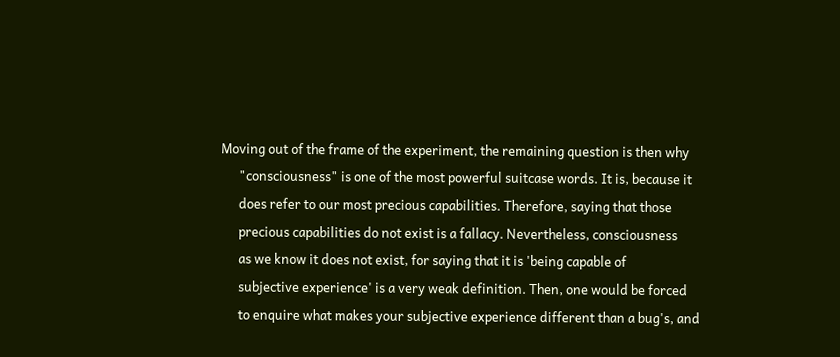Moving out of the frame of the experiment, the remaining question is then why
      "consciousness" is one of the most powerful suitcase words. It is, because it
      does refer to our most precious capabilities. Therefore, saying that those
      precious capabilities do not exist is a fallacy. Nevertheless, consciousness
      as we know it does not exist, for saying that it is 'being capable of
      subjective experience' is a very weak definition. Then, one would be forced
      to enquire what makes your subjective experience different than a bug's, and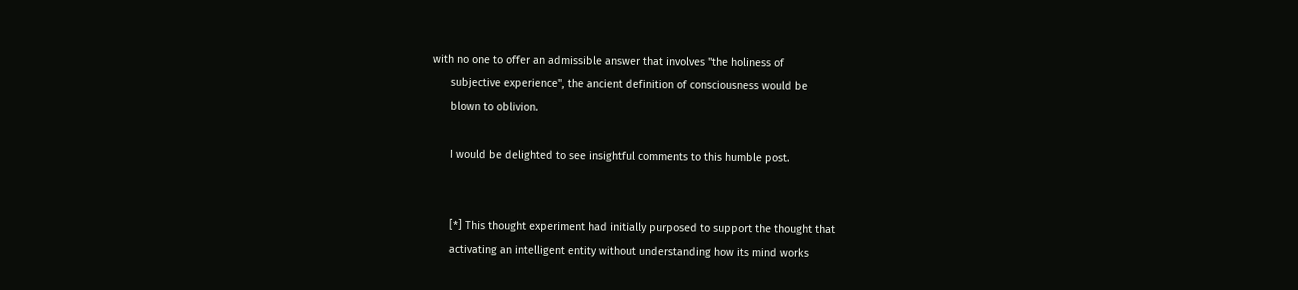with no one to offer an admissible answer that involves "the holiness of
      subjective experience", the ancient definition of consciousness would be
      blown to oblivion.

      I would be delighted to see insightful comments to this humble post.


      [*] This thought experiment had initially purposed to support the thought that
      activating an intelligent entity without understanding how its mind works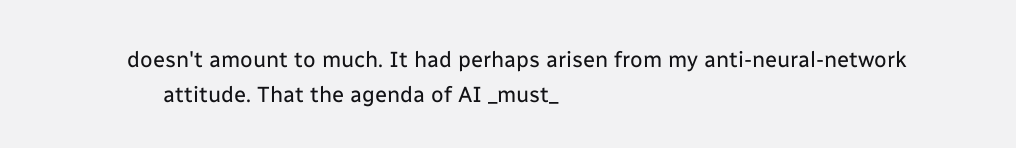doesn't amount to much. It had perhaps arisen from my anti-neural-network
      attitude. That the agenda of AI _must_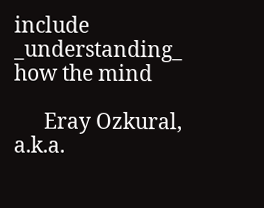include _understanding_ how the mind

      Eray Ozkural, a.k.a.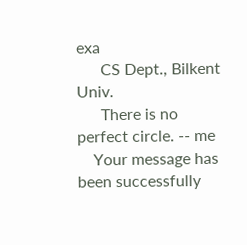exa
      CS Dept., Bilkent Univ.
      There is no perfect circle. -- me
    Your message has been successfully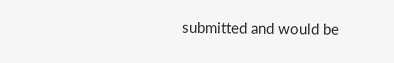submitted and would be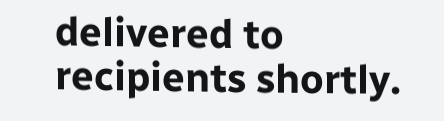delivered to recipients shortly.